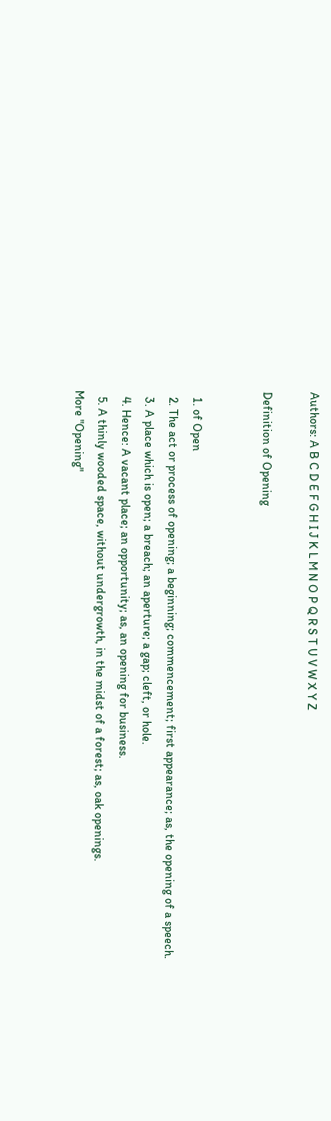Authors: A B C D E F G H I J K L M N O P Q R S T U V W X Y Z

Definition of Opening


  1. of Open
  2. The act or process of opening; a beginning; commencement; first appearance; as, the opening of a speech.
  3. A place which is open; a breach; an aperture; a gap; cleft, or hole.
  4. Hence: A vacant place; an opportunity; as, an opening for business.
  5. A thinly wooded space, without undergrowth, in the midst of a forest; as, oak openings.
More "Opening"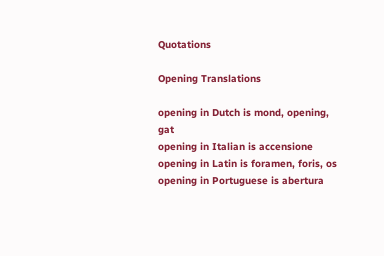Quotations

Opening Translations

opening in Dutch is mond, opening, gat
opening in Italian is accensione
opening in Latin is foramen, foris, os
opening in Portuguese is abertura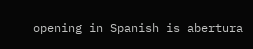opening in Spanish is abertura